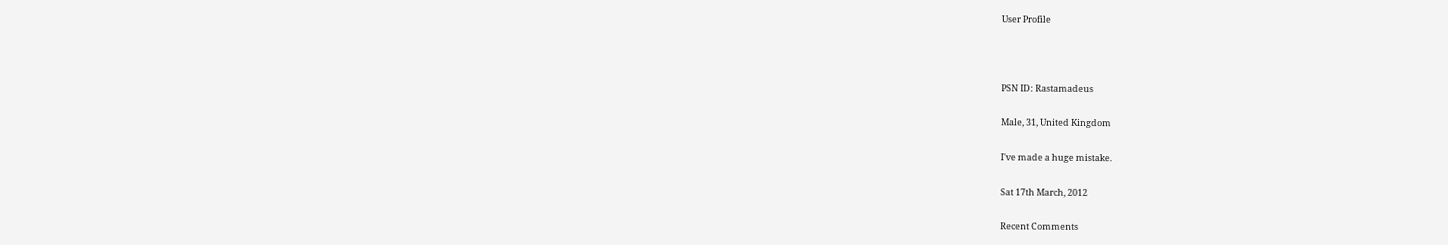User Profile



PSN ID: Rastamadeus

Male, 31, United Kingdom

I've made a huge mistake.

Sat 17th March, 2012

Recent Comments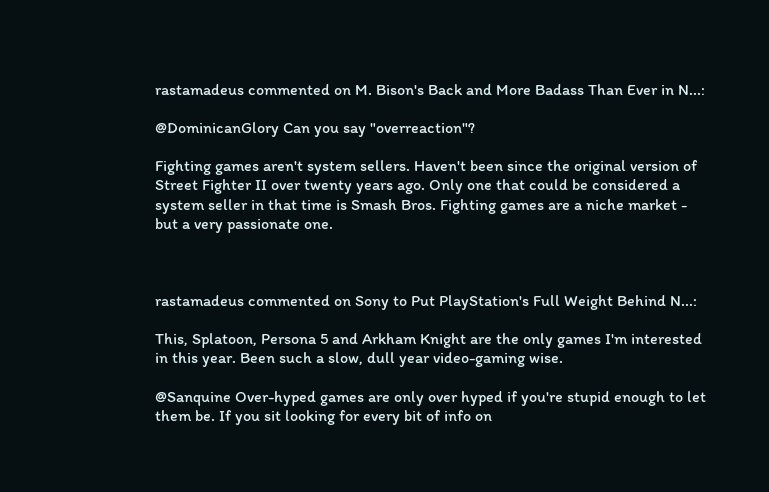rastamadeus commented on M. Bison's Back and More Badass Than Ever in N...:

@DominicanGlory Can you say "overreaction"?

Fighting games aren't system sellers. Haven't been since the original version of Street Fighter II over twenty years ago. Only one that could be considered a system seller in that time is Smash Bros. Fighting games are a niche market - but a very passionate one.



rastamadeus commented on Sony to Put PlayStation's Full Weight Behind N...:

This, Splatoon, Persona 5 and Arkham Knight are the only games I'm interested in this year. Been such a slow, dull year video-gaming wise.

@Sanquine Over-hyped games are only over hyped if you're stupid enough to let them be. If you sit looking for every bit of info on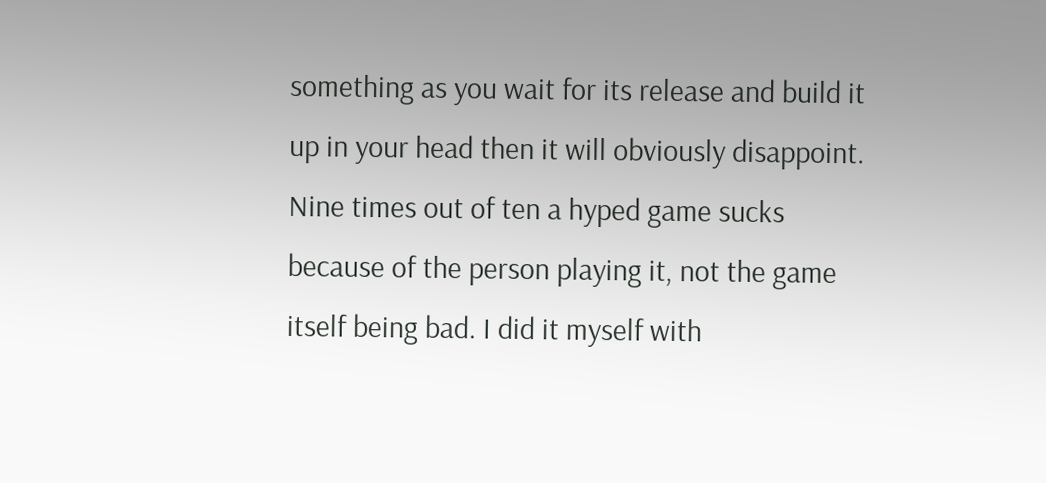something as you wait for its release and build it up in your head then it will obviously disappoint. Nine times out of ten a hyped game sucks because of the person playing it, not the game itself being bad. I did it myself with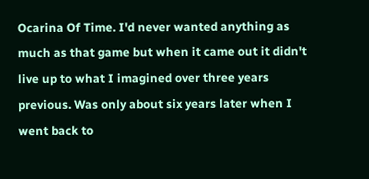Ocarina Of Time. I'd never wanted anything as much as that game but when it came out it didn't live up to what I imagined over three years previous. Was only about six years later when I went back to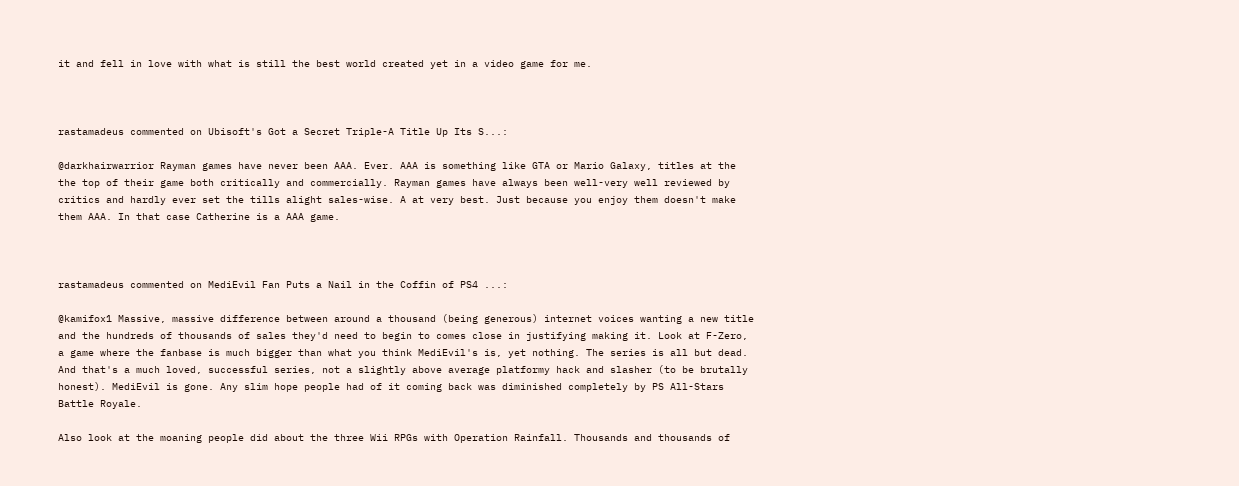it and fell in love with what is still the best world created yet in a video game for me.



rastamadeus commented on Ubisoft's Got a Secret Triple-A Title Up Its S...:

@darkhairwarrior Rayman games have never been AAA. Ever. AAA is something like GTA or Mario Galaxy, titles at the the top of their game both critically and commercially. Rayman games have always been well-very well reviewed by critics and hardly ever set the tills alight sales-wise. A at very best. Just because you enjoy them doesn't make them AAA. In that case Catherine is a AAA game.



rastamadeus commented on MediEvil Fan Puts a Nail in the Coffin of PS4 ...:

@kamifox1 Massive, massive difference between around a thousand (being generous) internet voices wanting a new title and the hundreds of thousands of sales they'd need to begin to comes close in justifying making it. Look at F-Zero, a game where the fanbase is much bigger than what you think MediEvil's is, yet nothing. The series is all but dead. And that's a much loved, successful series, not a slightly above average platformy hack and slasher (to be brutally honest). MediEvil is gone. Any slim hope people had of it coming back was diminished completely by PS All-Stars Battle Royale.

Also look at the moaning people did about the three Wii RPGs with Operation Rainfall. Thousands and thousands of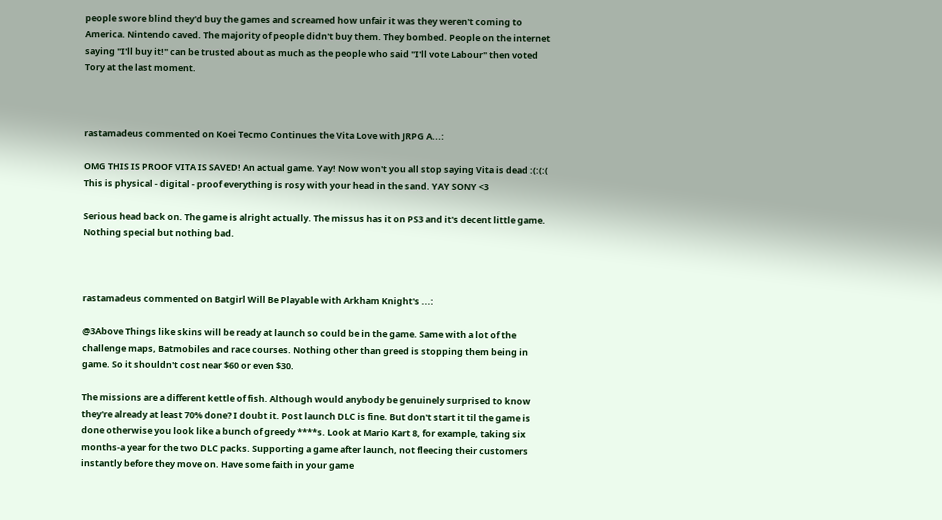people swore blind they'd buy the games and screamed how unfair it was they weren't coming to America. Nintendo caved. The majority of people didn't buy them. They bombed. People on the internet saying "I'll buy it!" can be trusted about as much as the people who said "I'll vote Labour" then voted Tory at the last moment.



rastamadeus commented on Koei Tecmo Continues the Vita Love with JRPG A...:

OMG THIS IS PROOF VITA IS SAVED! An actual game. Yay! Now won't you all stop saying Vita is dead :(:(:( This is physical - digital - proof everything is rosy with your head in the sand. YAY SONY <3

Serious head back on. The game is alright actually. The missus has it on PS3 and it's decent little game. Nothing special but nothing bad.



rastamadeus commented on Batgirl Will Be Playable with Arkham Knight's ...:

@3Above Things like skins will be ready at launch so could be in the game. Same with a lot of the challenge maps, Batmobiles and race courses. Nothing other than greed is stopping them being in game. So it shouldn't cost near $60 or even $30.

The missions are a different kettle of fish. Although would anybody be genuinely surprised to know they're already at least 70% done? I doubt it. Post launch DLC is fine. But don't start it til the game is done otherwise you look like a bunch of greedy ****s. Look at Mario Kart 8, for example, taking six months-a year for the two DLC packs. Supporting a game after launch, not fleecing their customers instantly before they move on. Have some faith in your game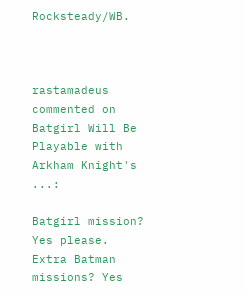Rocksteady/WB.



rastamadeus commented on Batgirl Will Be Playable with Arkham Knight's ...:

Batgirl mission? Yes please.
Extra Batman missions? Yes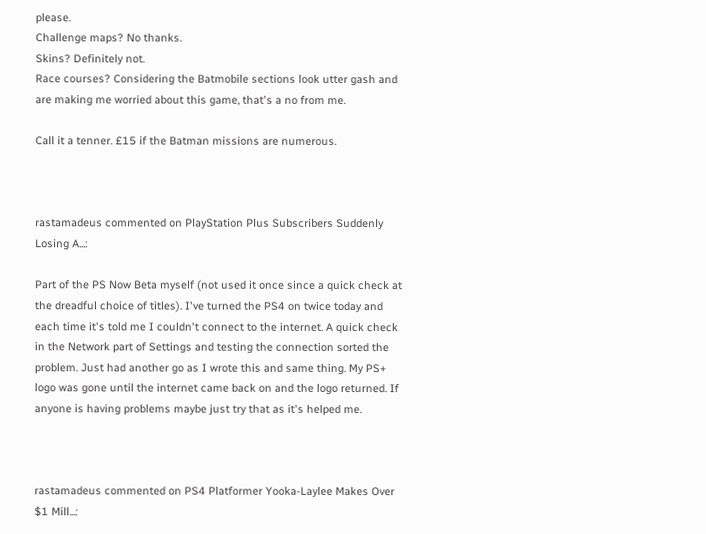please.
Challenge maps? No thanks.
Skins? Definitely not.
Race courses? Considering the Batmobile sections look utter gash and are making me worried about this game, that's a no from me.

Call it a tenner. £15 if the Batman missions are numerous.



rastamadeus commented on PlayStation Plus Subscribers Suddenly Losing A...:

Part of the PS Now Beta myself (not used it once since a quick check at the dreadful choice of titles). I've turned the PS4 on twice today and each time it's told me I couldn't connect to the internet. A quick check in the Network part of Settings and testing the connection sorted the problem. Just had another go as I wrote this and same thing. My PS+ logo was gone until the internet came back on and the logo returned. If anyone is having problems maybe just try that as it's helped me.



rastamadeus commented on PS4 Platformer Yooka-Laylee Makes Over $1 Mill...: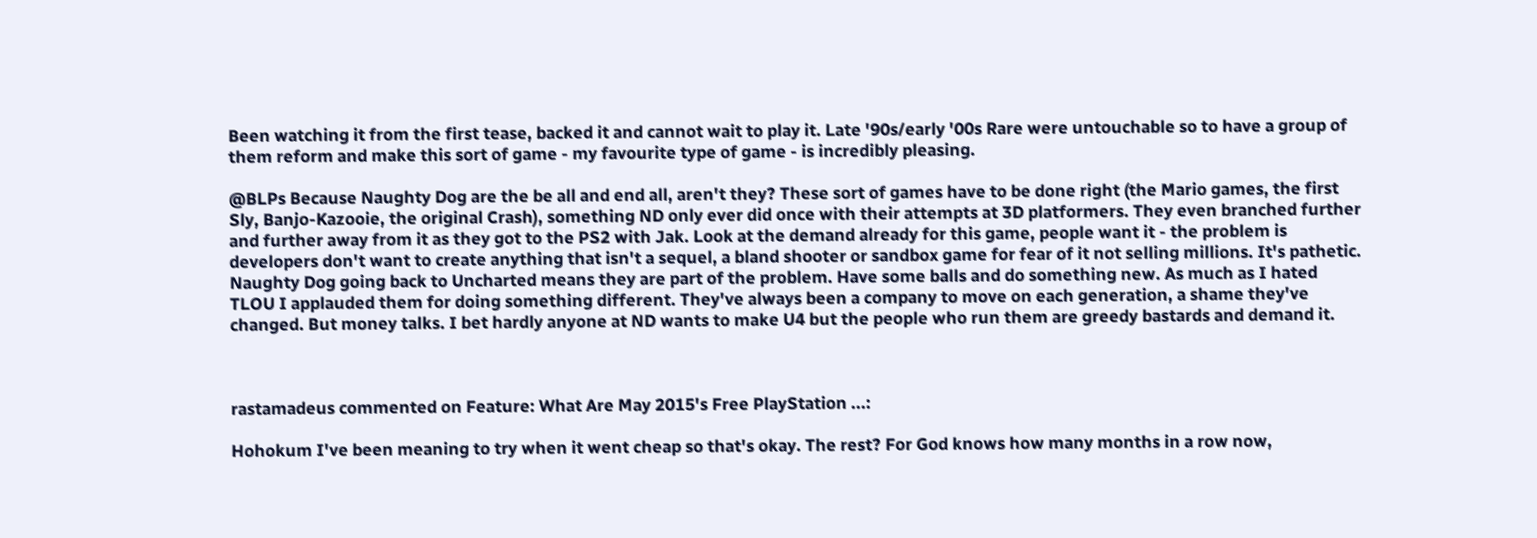Been watching it from the first tease, backed it and cannot wait to play it. Late '90s/early '00s Rare were untouchable so to have a group of them reform and make this sort of game - my favourite type of game - is incredibly pleasing.

@BLPs Because Naughty Dog are the be all and end all, aren't they? These sort of games have to be done right (the Mario games, the first Sly, Banjo-Kazooie, the original Crash), something ND only ever did once with their attempts at 3D platformers. They even branched further and further away from it as they got to the PS2 with Jak. Look at the demand already for this game, people want it - the problem is developers don't want to create anything that isn't a sequel, a bland shooter or sandbox game for fear of it not selling millions. It's pathetic. Naughty Dog going back to Uncharted means they are part of the problem. Have some balls and do something new. As much as I hated TLOU I applauded them for doing something different. They've always been a company to move on each generation, a shame they've changed. But money talks. I bet hardly anyone at ND wants to make U4 but the people who run them are greedy bastards and demand it.



rastamadeus commented on Feature: What Are May 2015's Free PlayStation ...:

Hohokum I've been meaning to try when it went cheap so that's okay. The rest? For God knows how many months in a row now,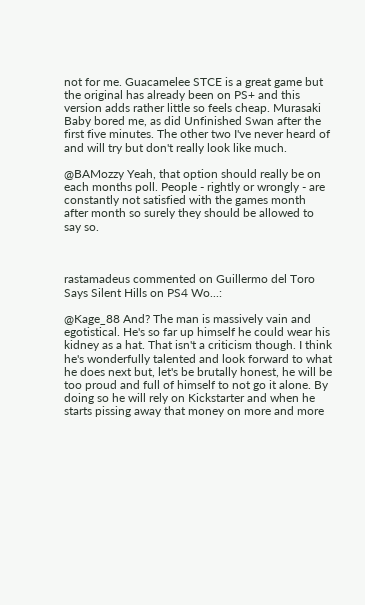not for me. Guacamelee STCE is a great game but the original has already been on PS+ and this version adds rather little so feels cheap. Murasaki Baby bored me, as did Unfinished Swan after the first five minutes. The other two I've never heard of and will try but don't really look like much.

@BAMozzy Yeah, that option should really be on each months poll. People - rightly or wrongly - are constantly not satisfied with the games month after month so surely they should be allowed to say so.



rastamadeus commented on Guillermo del Toro Says Silent Hills on PS4 Wo...:

@Kage_88 And? The man is massively vain and egotistical. He's so far up himself he could wear his kidney as a hat. That isn't a criticism though. I think he's wonderfully talented and look forward to what he does next but, let's be brutally honest, he will be too proud and full of himself to not go it alone. By doing so he will rely on Kickstarter and when he starts pissing away that money on more and more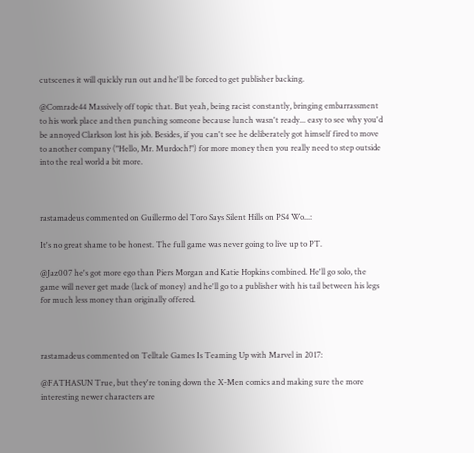cutscenes it will quickly run out and he'll be forced to get publisher backing.

@Comrade44 Massively off topic that. But yeah, being racist constantly, bringing embarrassment to his work place and then punching someone because lunch wasn't ready... easy to see why you'd be annoyed Clarkson lost his job. Besides, if you can't see he deliberately got himself fired to move to another company ("Hello, Mr. Murdoch!") for more money then you really need to step outside into the real world a bit more.



rastamadeus commented on Guillermo del Toro Says Silent Hills on PS4 Wo...:

It's no great shame to be honest. The full game was never going to live up to PT.

@Jaz007 he's got more ego than Piers Morgan and Katie Hopkins combined. He'll go solo, the game will never get made (lack of money) and he'll go to a publisher with his tail between his legs for much less money than originally offered.



rastamadeus commented on Telltale Games Is Teaming Up with Marvel in 2017:

@FATHASUN True, but they're toning down the X-Men comics and making sure the more interesting newer characters are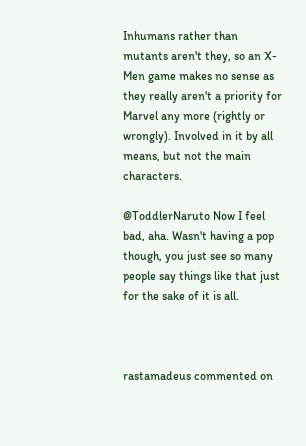Inhumans rather than mutants aren't they, so an X-Men game makes no sense as they really aren't a priority for Marvel any more (rightly or wrongly). Involved in it by all means, but not the main characters.

@ToddlerNaruto Now I feel bad, aha. Wasn't having a pop though, you just see so many people say things like that just for the sake of it is all.



rastamadeus commented on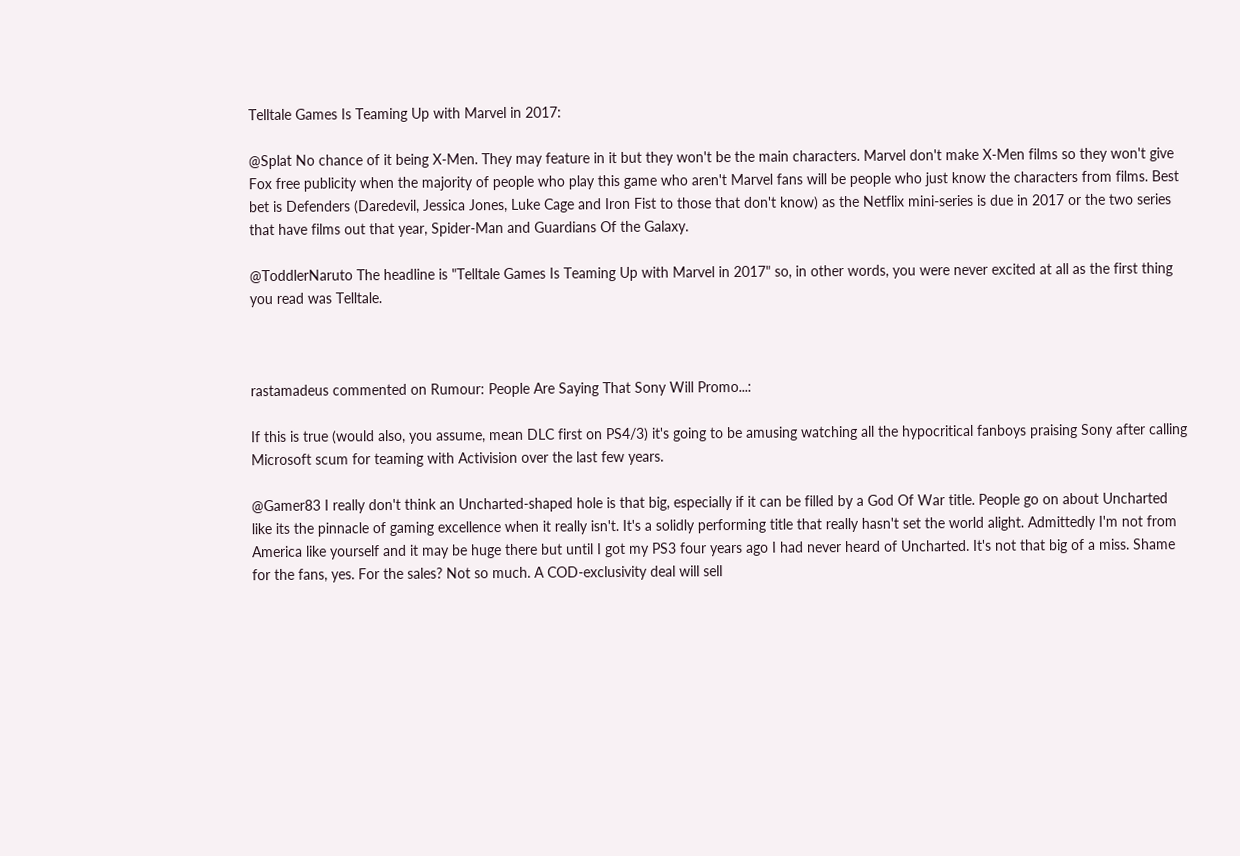Telltale Games Is Teaming Up with Marvel in 2017:

@Splat No chance of it being X-Men. They may feature in it but they won't be the main characters. Marvel don't make X-Men films so they won't give Fox free publicity when the majority of people who play this game who aren't Marvel fans will be people who just know the characters from films. Best bet is Defenders (Daredevil, Jessica Jones, Luke Cage and Iron Fist to those that don't know) as the Netflix mini-series is due in 2017 or the two series that have films out that year, Spider-Man and Guardians Of the Galaxy.

@ToddlerNaruto The headline is "Telltale Games Is Teaming Up with Marvel in 2017" so, in other words, you were never excited at all as the first thing you read was Telltale.



rastamadeus commented on Rumour: People Are Saying That Sony Will Promo...:

If this is true (would also, you assume, mean DLC first on PS4/3) it's going to be amusing watching all the hypocritical fanboys praising Sony after calling Microsoft scum for teaming with Activision over the last few years.

@Gamer83 I really don't think an Uncharted-shaped hole is that big, especially if it can be filled by a God Of War title. People go on about Uncharted like its the pinnacle of gaming excellence when it really isn't. It's a solidly performing title that really hasn't set the world alight. Admittedly I'm not from America like yourself and it may be huge there but until I got my PS3 four years ago I had never heard of Uncharted. It's not that big of a miss. Shame for the fans, yes. For the sales? Not so much. A COD-exclusivity deal will sell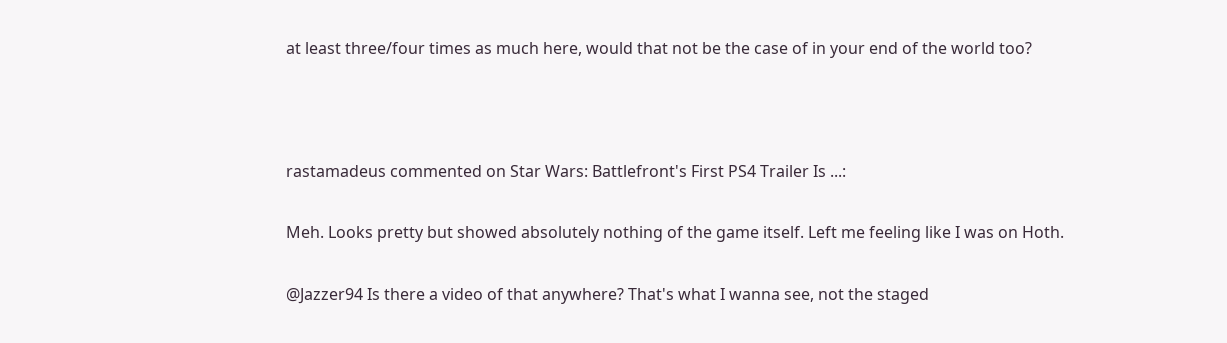at least three/four times as much here, would that not be the case of in your end of the world too?



rastamadeus commented on Star Wars: Battlefront's First PS4 Trailer Is ...:

Meh. Looks pretty but showed absolutely nothing of the game itself. Left me feeling like I was on Hoth.

@Jazzer94 Is there a video of that anywhere? That's what I wanna see, not the staged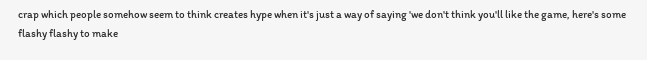crap which people somehow seem to think creates hype when it's just a way of saying 'we don't think you'll like the game, here's some flashy flashy to make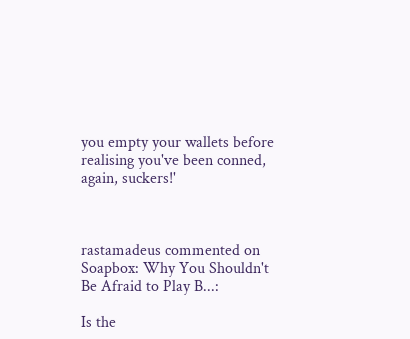you empty your wallets before realising you've been conned, again, suckers!'



rastamadeus commented on Soapbox: Why You Shouldn't Be Afraid to Play B...:

Is the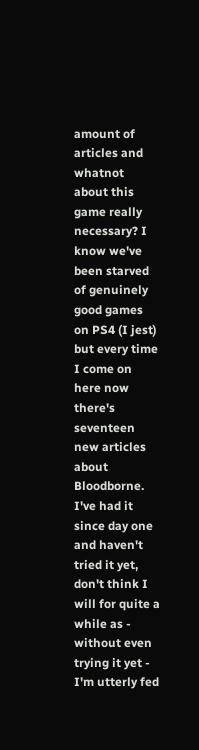amount of articles and whatnot about this game really necessary? I know we've been starved of genuinely good games on PS4 (I jest) but every time I come on here now there's seventeen new articles about Bloodborne. I've had it since day one and haven't tried it yet, don't think I will for quite a while as - without even trying it yet - I'm utterly fed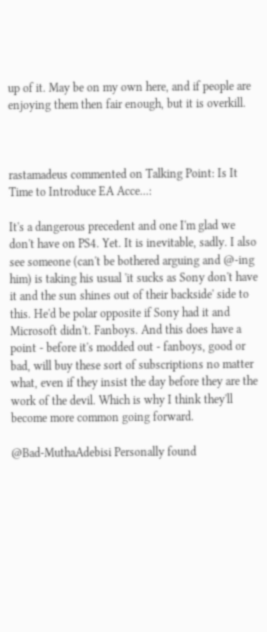up of it. May be on my own here, and if people are enjoying them then fair enough, but it is overkill.



rastamadeus commented on Talking Point: Is It Time to Introduce EA Acce...:

It's a dangerous precedent and one I'm glad we don't have on PS4. Yet. It is inevitable, sadly. I also see someone (can't be bothered arguing and @-ing him) is taking his usual 'it sucks as Sony don't have it and the sun shines out of their backside' side to this. He'd be polar opposite if Sony had it and Microsoft didn't. Fanboys. And this does have a point - before it's modded out - fanboys, good or bad, will buy these sort of subscriptions no matter what, even if they insist the day before they are the work of the devil. Which is why I think they'll become more common going forward.

@Bad-MuthaAdebisi Personally found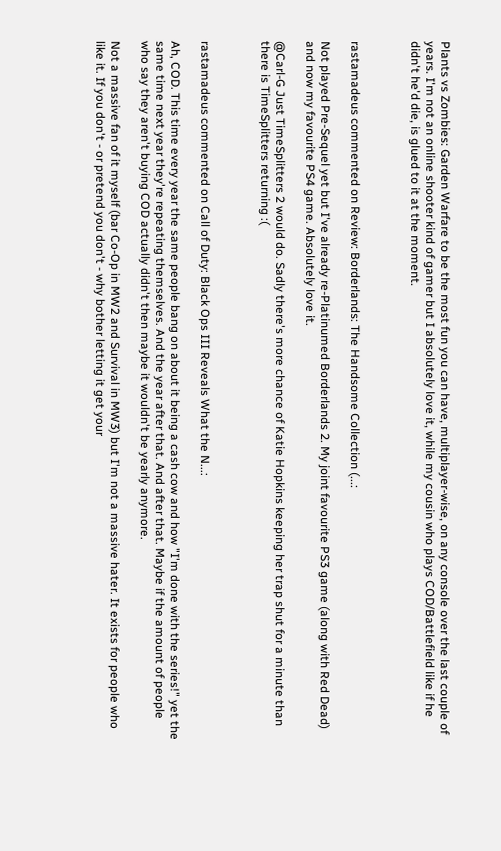Plants vs Zombies: Garden Warfare to be the most fun you can have, multiplayer-wise, on any console over the last couple of years. I'm not an online shooter kind of gamer but I absolutely love it, while my cousin who plays COD/Battlefield like if he didn't he'd die, is glued to it at the moment.



rastamadeus commented on Review: Borderlands: The Handsome Collection (...:

Not played Pre-Sequel yet but I've already re-Platinumed Borderlands 2. My joint favourite PS3 game (along with Red Dead) and now my favourite PS4 game. Absolutely love it.

@Carl-G Just TimeSplitters 2 would do. Sadly there's more chance of Katie Hopkins keeping her trap shut for a minute than there is TimeSplitters returning :(



rastamadeus commented on Call of Duty: Black Ops III Reveals What the N...:

Ah, COD. This time every year the same people bang on about it being a cash cow and how "I'm done with the series!" yet the same time next year they're repeating themselves. And the year after that. And after that. Maybe if the amount of people who say they aren't buying COD actually didn't then maybe it wouldn't be yearly anymore.

Not a massive fan of it myself (bar Co-Op in MW2 and Survival in MW3) but I'm not a massive hater. It exists for people who like it. If you don't - or pretend you don't - why bother letting it get your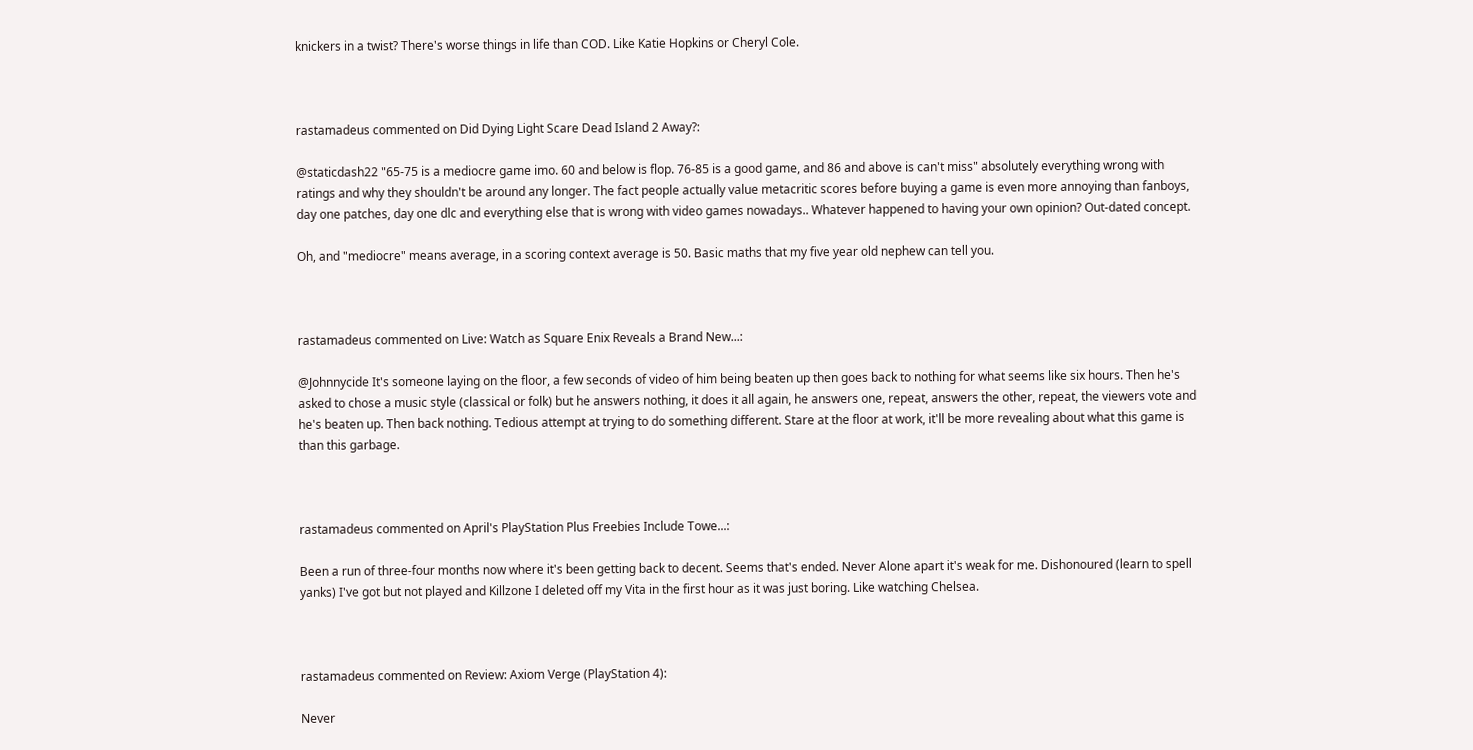knickers in a twist? There's worse things in life than COD. Like Katie Hopkins or Cheryl Cole.



rastamadeus commented on Did Dying Light Scare Dead Island 2 Away?:

@staticdash22 "65-75 is a mediocre game imo. 60 and below is flop. 76-85 is a good game, and 86 and above is can't miss" absolutely everything wrong with ratings and why they shouldn't be around any longer. The fact people actually value metacritic scores before buying a game is even more annoying than fanboys, day one patches, day one dlc and everything else that is wrong with video games nowadays.. Whatever happened to having your own opinion? Out-dated concept.

Oh, and "mediocre" means average, in a scoring context average is 50. Basic maths that my five year old nephew can tell you.



rastamadeus commented on Live: Watch as Square Enix Reveals a Brand New...:

@Johnnycide It's someone laying on the floor, a few seconds of video of him being beaten up then goes back to nothing for what seems like six hours. Then he's asked to chose a music style (classical or folk) but he answers nothing, it does it all again, he answers one, repeat, answers the other, repeat, the viewers vote and he's beaten up. Then back nothing. Tedious attempt at trying to do something different. Stare at the floor at work, it'll be more revealing about what this game is than this garbage.



rastamadeus commented on April's PlayStation Plus Freebies Include Towe...:

Been a run of three-four months now where it's been getting back to decent. Seems that's ended. Never Alone apart it's weak for me. Dishonoured (learn to spell yanks) I've got but not played and Killzone I deleted off my Vita in the first hour as it was just boring. Like watching Chelsea.



rastamadeus commented on Review: Axiom Verge (PlayStation 4):

Never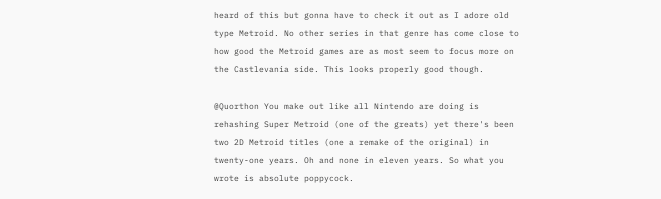heard of this but gonna have to check it out as I adore old type Metroid. No other series in that genre has come close to how good the Metroid games are as most seem to focus more on the Castlevania side. This looks properly good though.

@Quorthon You make out like all Nintendo are doing is rehashing Super Metroid (one of the greats) yet there's been two 2D Metroid titles (one a remake of the original) in twenty-one years. Oh and none in eleven years. So what you wrote is absolute poppycock.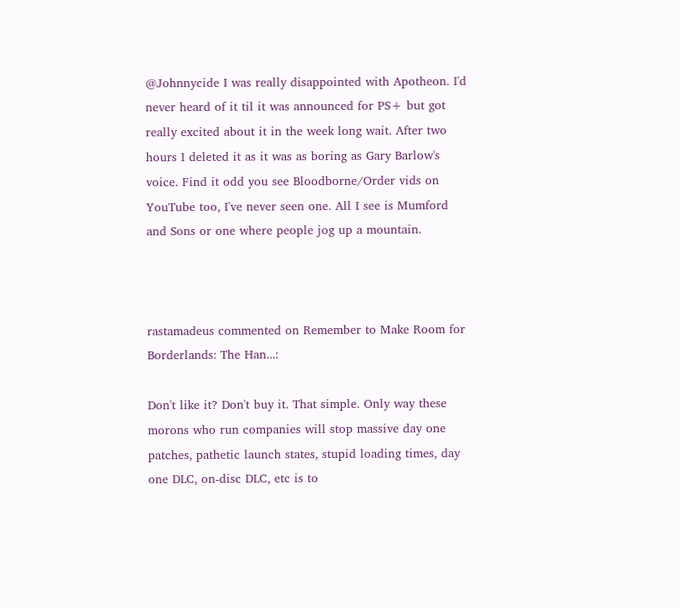@Johnnycide I was really disappointed with Apotheon. I'd never heard of it til it was announced for PS+ but got really excited about it in the week long wait. After two hours I deleted it as it was as boring as Gary Barlow's voice. Find it odd you see Bloodborne/Order vids on YouTube too, I've never seen one. All I see is Mumford and Sons or one where people jog up a mountain.



rastamadeus commented on Remember to Make Room for Borderlands: The Han...:

Don't like it? Don't buy it. That simple. Only way these morons who run companies will stop massive day one patches, pathetic launch states, stupid loading times, day one DLC, on-disc DLC, etc is to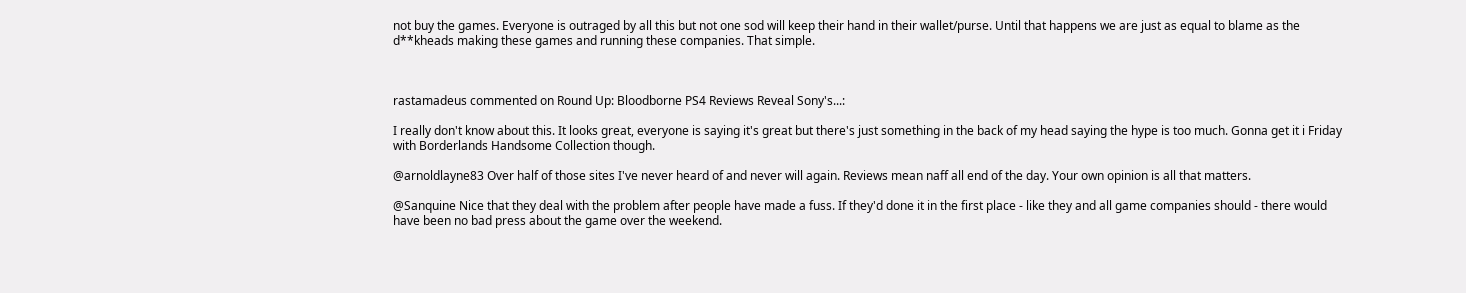not buy the games. Everyone is outraged by all this but not one sod will keep their hand in their wallet/purse. Until that happens we are just as equal to blame as the d**kheads making these games and running these companies. That simple.



rastamadeus commented on Round Up: Bloodborne PS4 Reviews Reveal Sony's...:

I really don't know about this. It looks great, everyone is saying it's great but there's just something in the back of my head saying the hype is too much. Gonna get it i Friday with Borderlands Handsome Collection though.

@arnoldlayne83 Over half of those sites I've never heard of and never will again. Reviews mean naff all end of the day. Your own opinion is all that matters.

@Sanquine Nice that they deal with the problem after people have made a fuss. If they'd done it in the first place - like they and all game companies should - there would have been no bad press about the game over the weekend.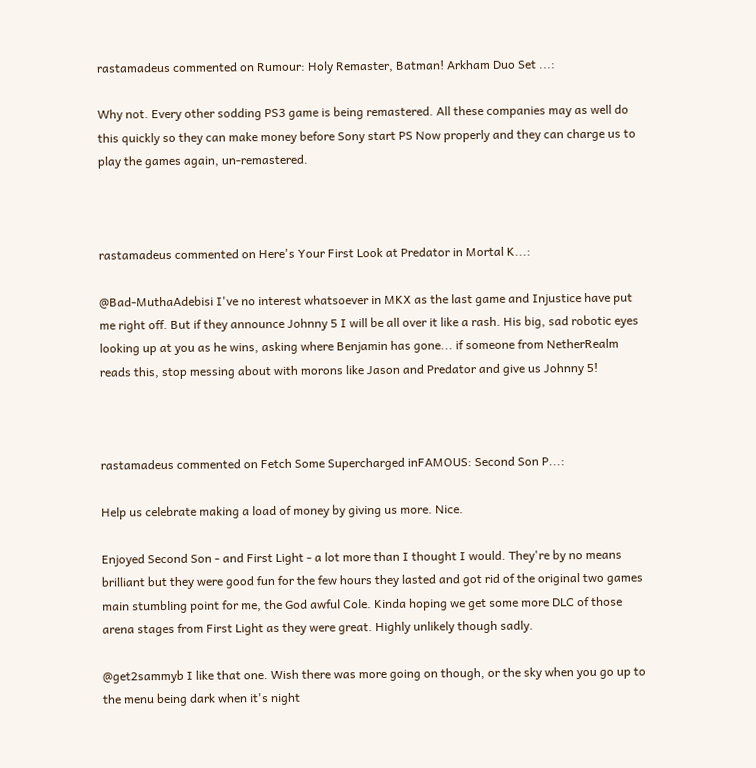rastamadeus commented on Rumour: Holy Remaster, Batman! Arkham Duo Set ...:

Why not. Every other sodding PS3 game is being remastered. All these companies may as well do this quickly so they can make money before Sony start PS Now properly and they can charge us to play the games again, un-remastered.



rastamadeus commented on Here's Your First Look at Predator in Mortal K...:

@Bad-MuthaAdebisi I've no interest whatsoever in MKX as the last game and Injustice have put me right off. But if they announce Johnny 5 I will be all over it like a rash. His big, sad robotic eyes looking up at you as he wins, asking where Benjamin has gone... if someone from NetherRealm reads this, stop messing about with morons like Jason and Predator and give us Johnny 5!



rastamadeus commented on Fetch Some Supercharged inFAMOUS: Second Son P...:

Help us celebrate making a load of money by giving us more. Nice.

Enjoyed Second Son - and First Light - a lot more than I thought I would. They're by no means brilliant but they were good fun for the few hours they lasted and got rid of the original two games main stumbling point for me, the God awful Cole. Kinda hoping we get some more DLC of those arena stages from First Light as they were great. Highly unlikely though sadly.

@get2sammyb I like that one. Wish there was more going on though, or the sky when you go up to the menu being dark when it's night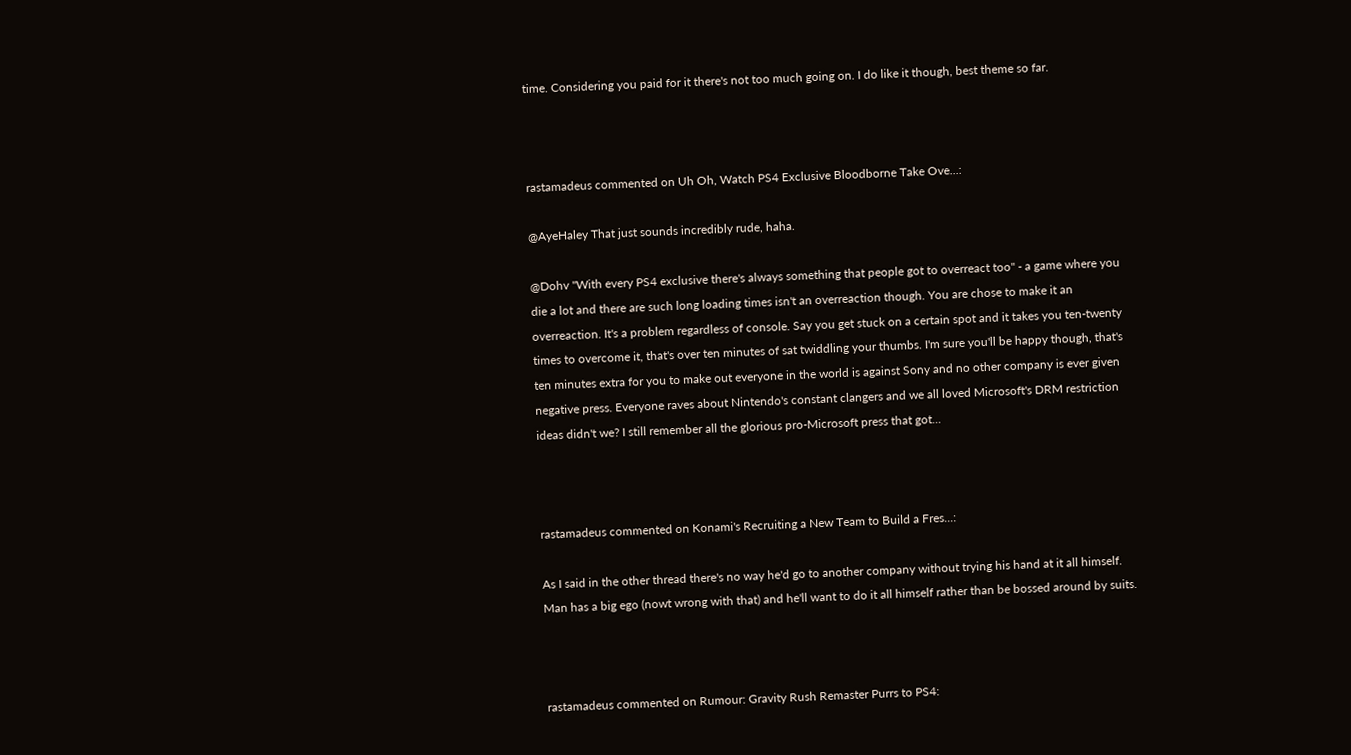time. Considering you paid for it there's not too much going on. I do like it though, best theme so far.



rastamadeus commented on Uh Oh, Watch PS4 Exclusive Bloodborne Take Ove...:

@AyeHaley That just sounds incredibly rude, haha.

@Dohv "With every PS4 exclusive there's always something that people got to overreact too" - a game where you die a lot and there are such long loading times isn't an overreaction though. You are chose to make it an overreaction. It's a problem regardless of console. Say you get stuck on a certain spot and it takes you ten-twenty times to overcome it, that's over ten minutes of sat twiddling your thumbs. I'm sure you'll be happy though, that's ten minutes extra for you to make out everyone in the world is against Sony and no other company is ever given negative press. Everyone raves about Nintendo's constant clangers and we all loved Microsoft's DRM restriction ideas didn't we? I still remember all the glorious pro-Microsoft press that got...



rastamadeus commented on Konami's Recruiting a New Team to Build a Fres...:

As I said in the other thread there's no way he'd go to another company without trying his hand at it all himself. Man has a big ego (nowt wrong with that) and he'll want to do it all himself rather than be bossed around by suits.



rastamadeus commented on Rumour: Gravity Rush Remaster Purrs to PS4: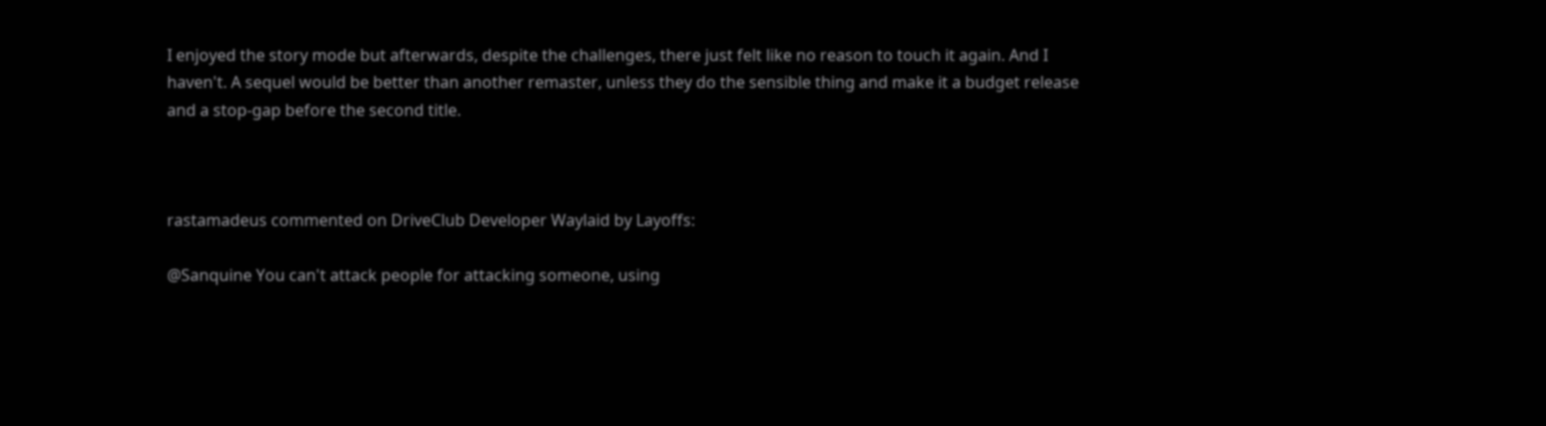I enjoyed the story mode but afterwards, despite the challenges, there just felt like no reason to touch it again. And I haven't. A sequel would be better than another remaster, unless they do the sensible thing and make it a budget release and a stop-gap before the second title.



rastamadeus commented on DriveClub Developer Waylaid by Layoffs:

@Sanquine You can't attack people for attacking someone, using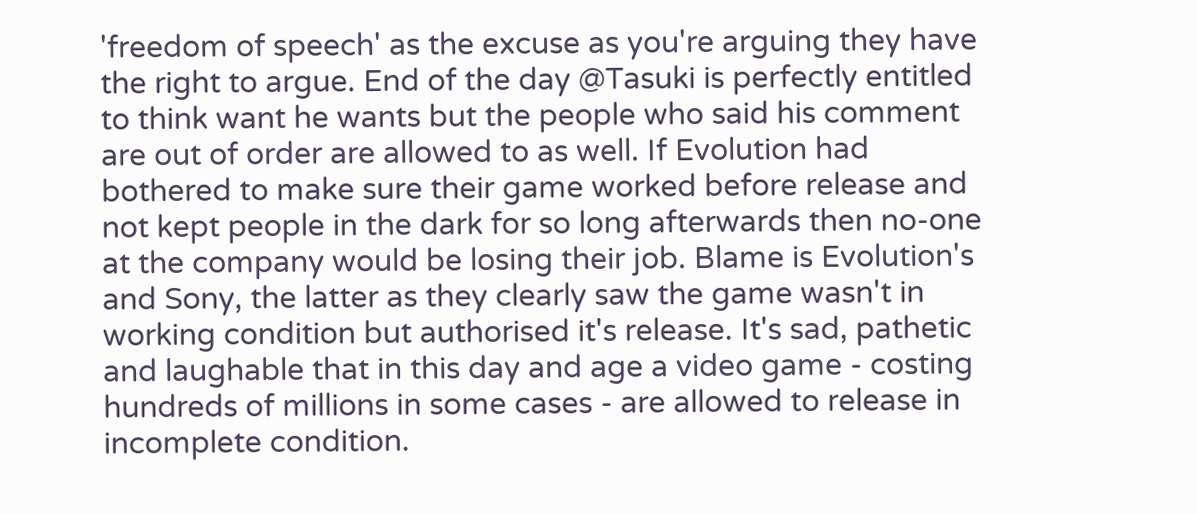'freedom of speech' as the excuse as you're arguing they have the right to argue. End of the day @Tasuki is perfectly entitled to think want he wants but the people who said his comment are out of order are allowed to as well. If Evolution had bothered to make sure their game worked before release and not kept people in the dark for so long afterwards then no-one at the company would be losing their job. Blame is Evolution's and Sony, the latter as they clearly saw the game wasn't in working condition but authorised it's release. It's sad, pathetic and laughable that in this day and age a video game - costing hundreds of millions in some cases - are allowed to release in incomplete condition.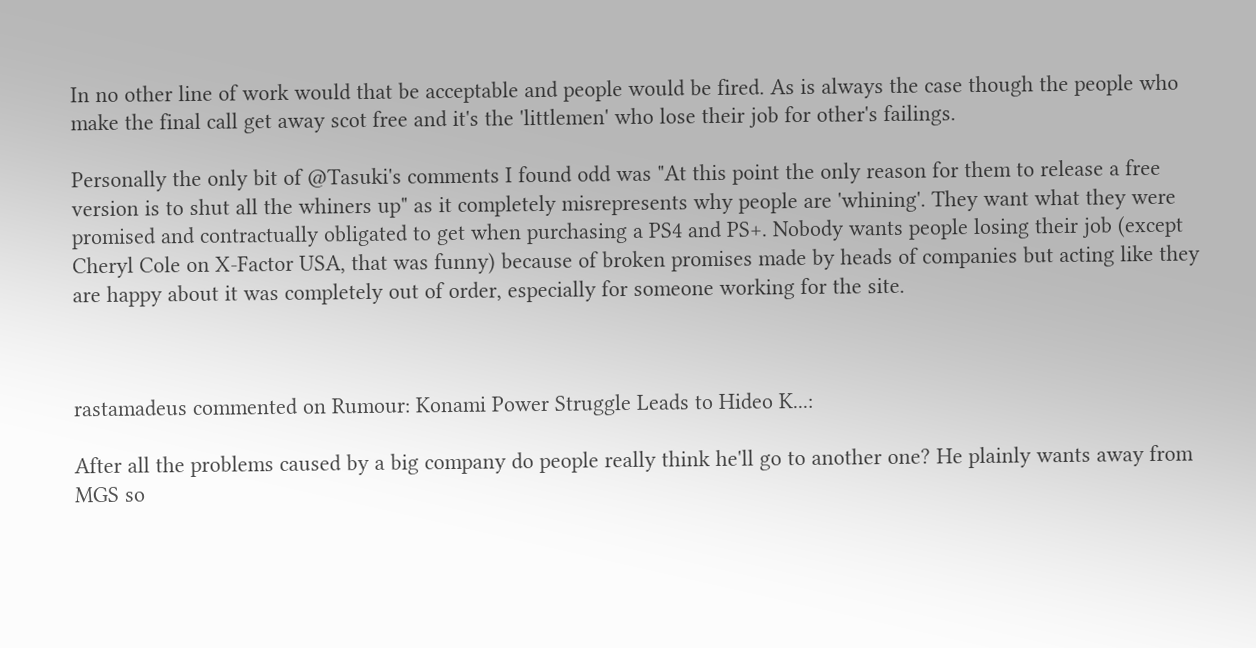In no other line of work would that be acceptable and people would be fired. As is always the case though the people who make the final call get away scot free and it's the 'littlemen' who lose their job for other's failings.

Personally the only bit of @Tasuki's comments I found odd was "At this point the only reason for them to release a free version is to shut all the whiners up" as it completely misrepresents why people are 'whining'. They want what they were promised and contractually obligated to get when purchasing a PS4 and PS+. Nobody wants people losing their job (except Cheryl Cole on X-Factor USA, that was funny) because of broken promises made by heads of companies but acting like they are happy about it was completely out of order, especially for someone working for the site.



rastamadeus commented on Rumour: Konami Power Struggle Leads to Hideo K...:

After all the problems caused by a big company do people really think he'll go to another one? He plainly wants away from MGS so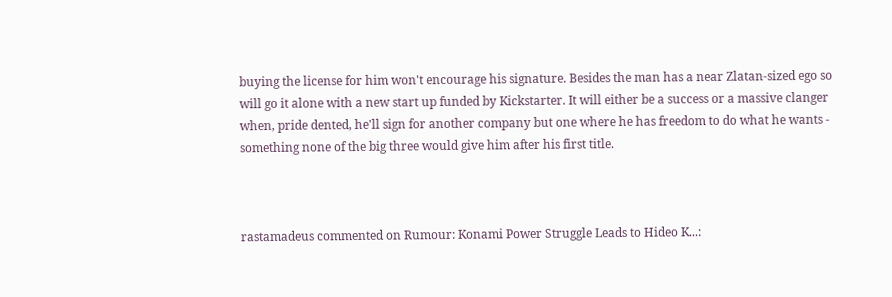buying the license for him won't encourage his signature. Besides the man has a near Zlatan-sized ego so will go it alone with a new start up funded by Kickstarter. It will either be a success or a massive clanger when, pride dented, he'll sign for another company but one where he has freedom to do what he wants - something none of the big three would give him after his first title.



rastamadeus commented on Rumour: Konami Power Struggle Leads to Hideo K...: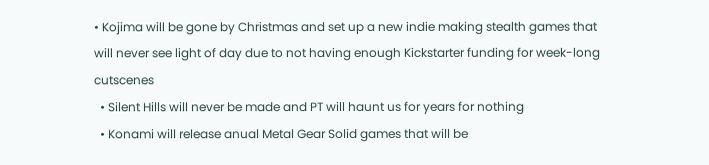• Kojima will be gone by Christmas and set up a new indie making stealth games that will never see light of day due to not having enough Kickstarter funding for week-long cutscenes
  • Silent Hills will never be made and PT will haunt us for years for nothing
  • Konami will release anual Metal Gear Solid games that will be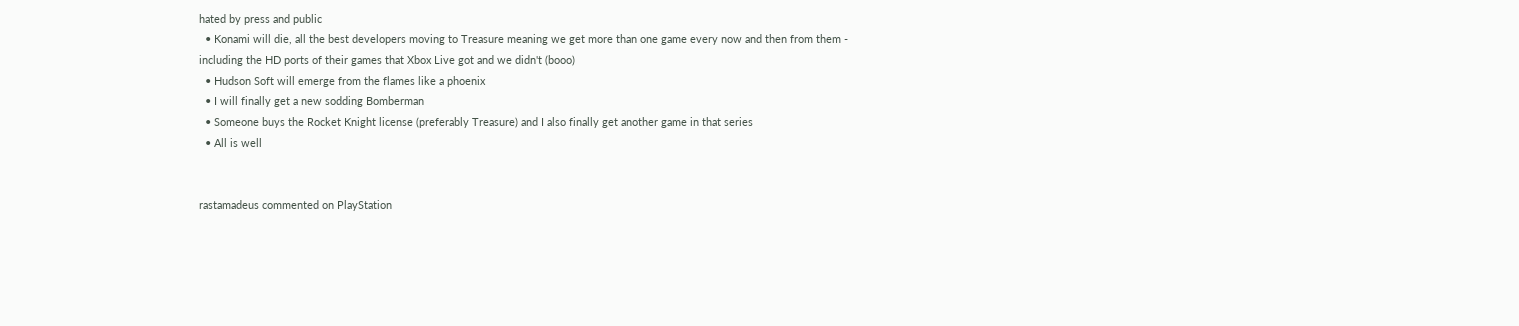hated by press and public
  • Konami will die, all the best developers moving to Treasure meaning we get more than one game every now and then from them - including the HD ports of their games that Xbox Live got and we didn't (booo)
  • Hudson Soft will emerge from the flames like a phoenix
  • I will finally get a new sodding Bomberman
  • Someone buys the Rocket Knight license (preferably Treasure) and I also finally get another game in that series
  • All is well


rastamadeus commented on PlayStation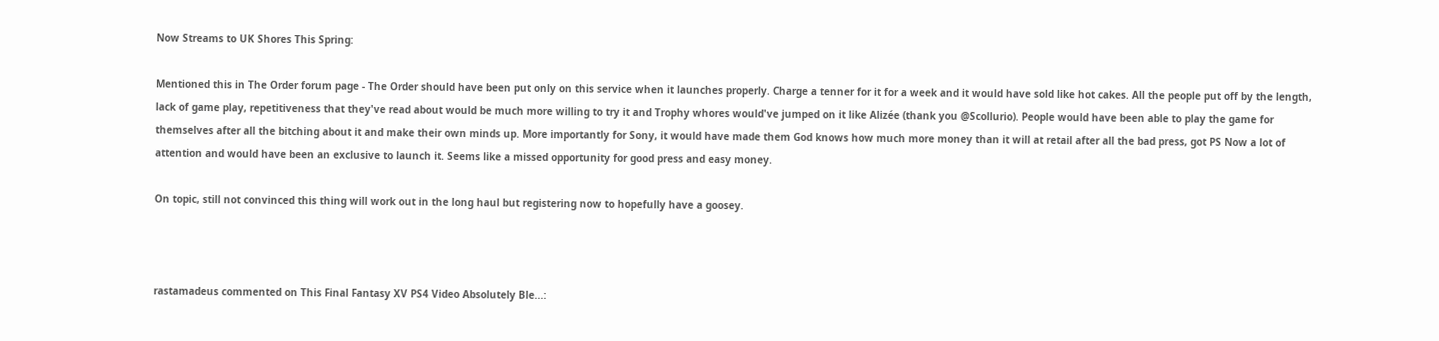Now Streams to UK Shores This Spring:

Mentioned this in The Order forum page - The Order should have been put only on this service when it launches properly. Charge a tenner for it for a week and it would have sold like hot cakes. All the people put off by the length, lack of game play, repetitiveness that they've read about would be much more willing to try it and Trophy whores would've jumped on it like Alizée (thank you @Scollurio). People would have been able to play the game for themselves after all the bitching about it and make their own minds up. More importantly for Sony, it would have made them God knows how much more money than it will at retail after all the bad press, got PS Now a lot of attention and would have been an exclusive to launch it. Seems like a missed opportunity for good press and easy money.

On topic, still not convinced this thing will work out in the long haul but registering now to hopefully have a goosey.



rastamadeus commented on This Final Fantasy XV PS4 Video Absolutely Ble...: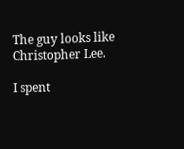The guy looks like Christopher Lee.

I spent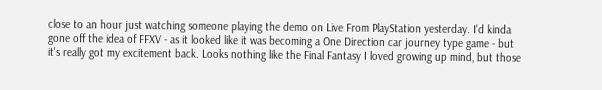close to an hour just watching someone playing the demo on Live From PlayStation yesterday. I'd kinda gone off the idea of FFXV - as it looked like it was becoming a One Direction car journey type game - but it's really got my excitement back. Looks nothing like the Final Fantasy I loved growing up mind, but those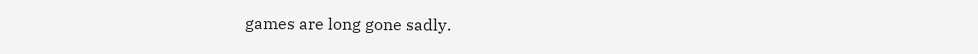games are long gone sadly.